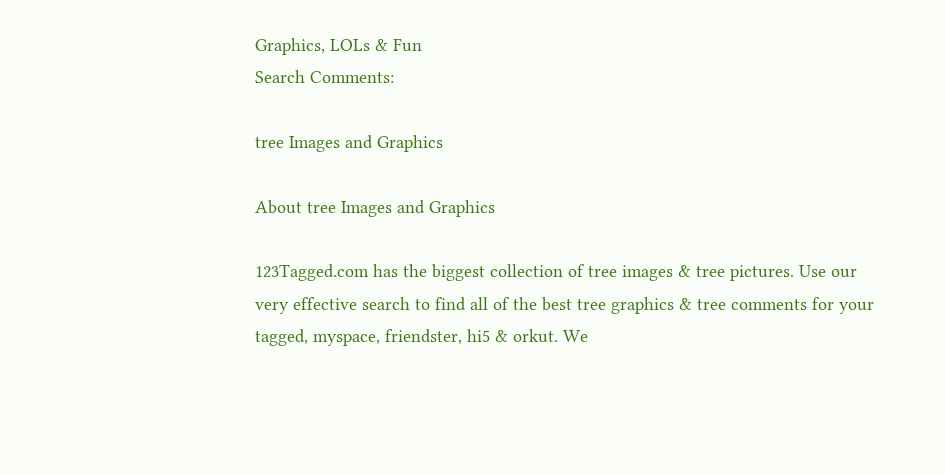Graphics, LOLs & Fun
Search Comments:

tree Images and Graphics

About tree Images and Graphics

123Tagged.com has the biggest collection of tree images & tree pictures. Use our very effective search to find all of the best tree graphics & tree comments for your tagged, myspace, friendster, hi5 & orkut. We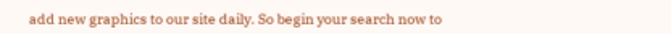add new graphics to our site daily. So begin your search now to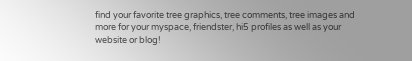find your favorite tree graphics, tree comments, tree images and more for your myspace, friendster, hi5 profiles as well as your website or blog!